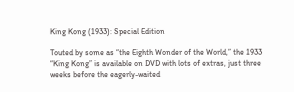King Kong (1933): Special Edition

Touted by some as “the Eighth Wonder of the World,” the 1933 “King Kong” is available on DVD with lots of extras, just three weeks before the eagerly-waited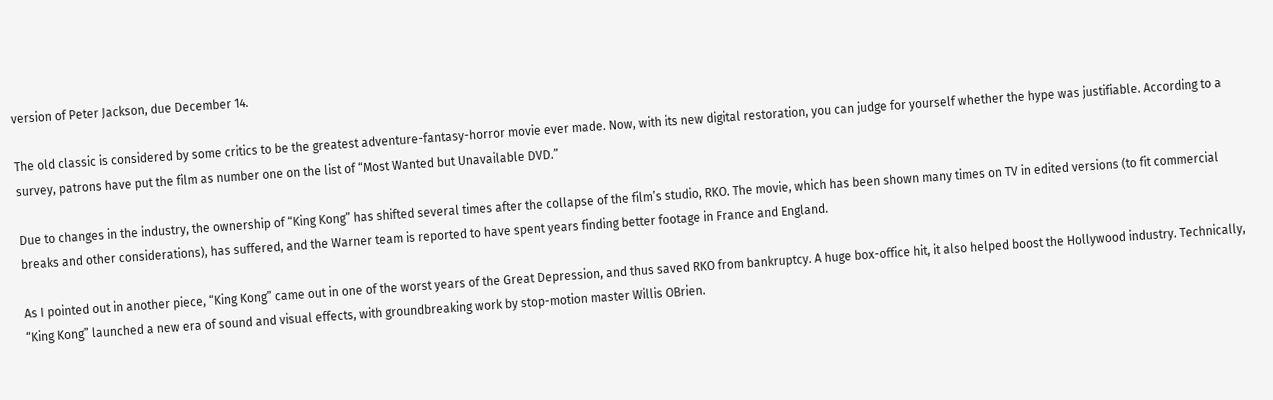version of Peter Jackson, due December 14.

The old classic is considered by some critics to be the greatest adventure-fantasy-horror movie ever made. Now, with its new digital restoration, you can judge for yourself whether the hype was justifiable. According to a survey, patrons have put the film as number one on the list of “Most Wanted but Unavailable DVD.”

Due to changes in the industry, the ownership of “King Kong” has shifted several times after the collapse of the film’s studio, RKO. The movie, which has been shown many times on TV in edited versions (to fit commercial breaks and other considerations), has suffered, and the Warner team is reported to have spent years finding better footage in France and England.

As I pointed out in another piece, “King Kong” came out in one of the worst years of the Great Depression, and thus saved RKO from bankruptcy. A huge box-office hit, it also helped boost the Hollywood industry. Technically, “King Kong” launched a new era of sound and visual effects, with groundbreaking work by stop-motion master Willis OBrien.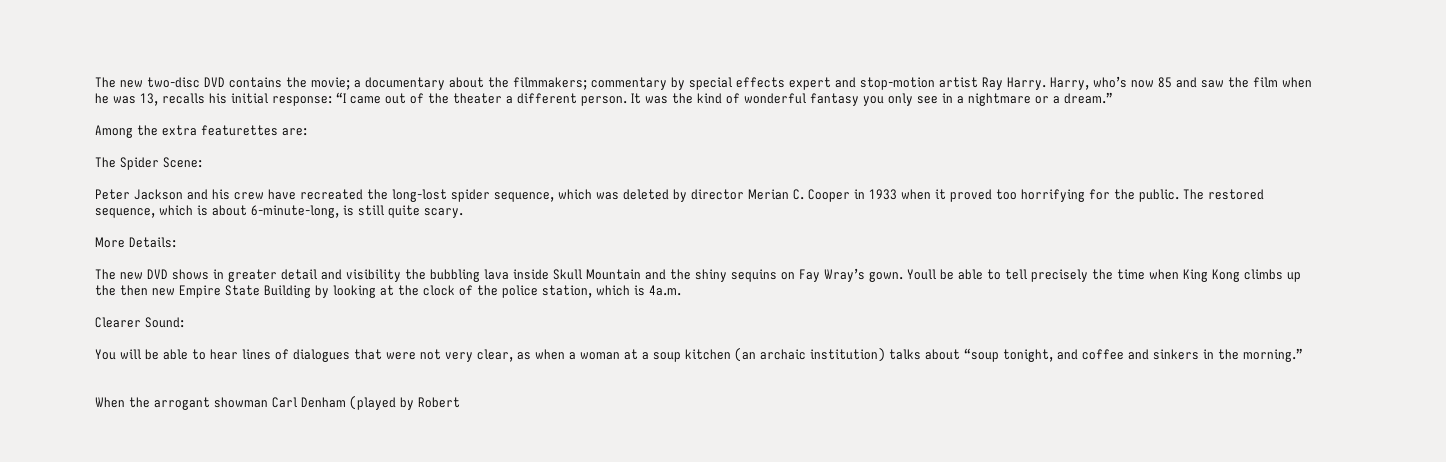The new two-disc DVD contains the movie; a documentary about the filmmakers; commentary by special effects expert and stop-motion artist Ray Harry. Harry, who’s now 85 and saw the film when he was 13, recalls his initial response: “I came out of the theater a different person. It was the kind of wonderful fantasy you only see in a nightmare or a dream.”

Among the extra featurettes are:

The Spider Scene:

Peter Jackson and his crew have recreated the long-lost spider sequence, which was deleted by director Merian C. Cooper in 1933 when it proved too horrifying for the public. The restored sequence, which is about 6-minute-long, is still quite scary.

More Details:

The new DVD shows in greater detail and visibility the bubbling lava inside Skull Mountain and the shiny sequins on Fay Wray’s gown. Youll be able to tell precisely the time when King Kong climbs up the then new Empire State Building by looking at the clock of the police station, which is 4a.m.

Clearer Sound:

You will be able to hear lines of dialogues that were not very clear, as when a woman at a soup kitchen (an archaic institution) talks about “soup tonight, and coffee and sinkers in the morning.”


When the arrogant showman Carl Denham (played by Robert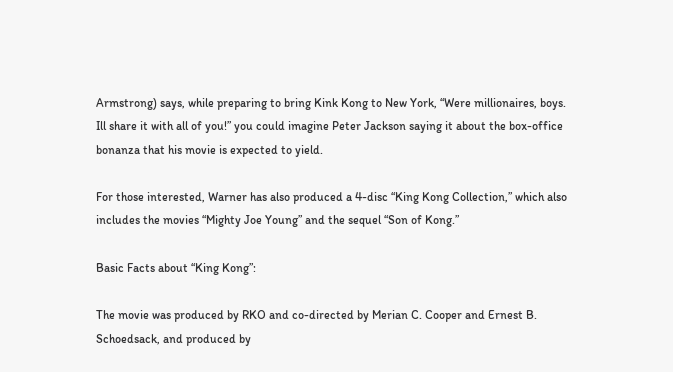Armstrong) says, while preparing to bring Kink Kong to New York, “Were millionaires, boys. Ill share it with all of you!” you could imagine Peter Jackson saying it about the box-office bonanza that his movie is expected to yield.

For those interested, Warner has also produced a 4-disc “King Kong Collection,” which also includes the movies “Mighty Joe Young” and the sequel “Son of Kong.”

Basic Facts about “King Kong”:

The movie was produced by RKO and co-directed by Merian C. Cooper and Ernest B. Schoedsack, and produced by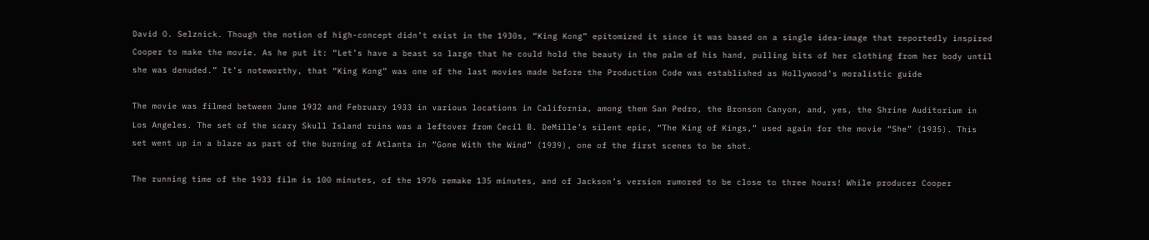David O. Selznick. Though the notion of high-concept didn’t exist in the 1930s, “King Kong” epitomized it since it was based on a single idea-image that reportedly inspired Cooper to make the movie. As he put it: “Let’s have a beast so large that he could hold the beauty in the palm of his hand, pulling bits of her clothing from her body until she was denuded.” It’s noteworthy, that “King Kong” was one of the last movies made before the Production Code was established as Hollywood’s moralistic guide

The movie was filmed between June 1932 and February 1933 in various locations in California, among them San Pedro, the Bronson Canyon, and, yes, the Shrine Auditorium in Los Angeles. The set of the scary Skull Island ruins was a leftover from Cecil B. DeMille’s silent epic, “The King of Kings,” used again for the movie “She” (1935). This set went up in a blaze as part of the burning of Atlanta in “Gone With the Wind” (1939), one of the first scenes to be shot.

The running time of the 1933 film is 100 minutes, of the 1976 remake 135 minutes, and of Jackson’s version rumored to be close to three hours! While producer Cooper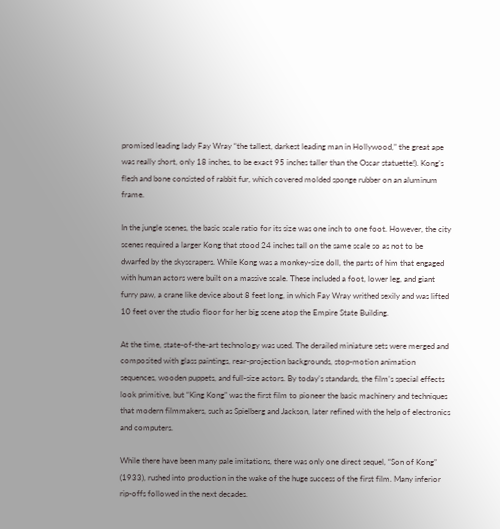promised leading lady Fay Wray “the tallest, darkest leading man in Hollywood,” the great ape was really short, only 18 inches, to be exact 95 inches taller than the Oscar statuette!). Kong’s flesh and bone consisted of rabbit fur, which covered molded sponge rubber on an aluminum frame.

In the jungle scenes, the basic scale ratio for its size was one inch to one foot. However, the city scenes required a larger Kong that stood 24 inches tall on the same scale so as not to be dwarfed by the skyscrapers. While Kong was a monkey-size doll, the parts of him that engaged with human actors were built on a massive scale. These included a foot, lower leg, and giant furry paw, a crane like device about 8 feet long, in which Fay Wray writhed sexily and was lifted 10 feet over the studio floor for her big scene atop the Empire State Building.

At the time, state-of-the-art technology was used. The derailed miniature sets were merged and composited with glass paintings, rear-projection backgrounds, stop-motion animation sequences, wooden puppets, and full-size actors. By today’s standards, the film’s special effects look primitive, but “King Kong” was the first film to pioneer the basic machinery and techniques that modern filmmakers, such as Spielberg and Jackson, later refined with the help of electronics and computers.

While there have been many pale imitations, there was only one direct sequel, “Son of Kong” (1933), rushed into production in the wake of the huge success of the first film. Many inferior rip-offs followed in the next decades.